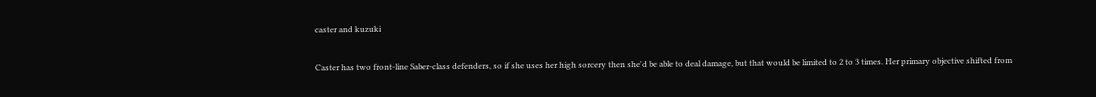caster and kuzuki

Caster has two front-line Saber-class defenders, so if she uses her high sorcery then she'd be able to deal damage, but that would be limited to 2 to 3 times. Her primary objective shifted from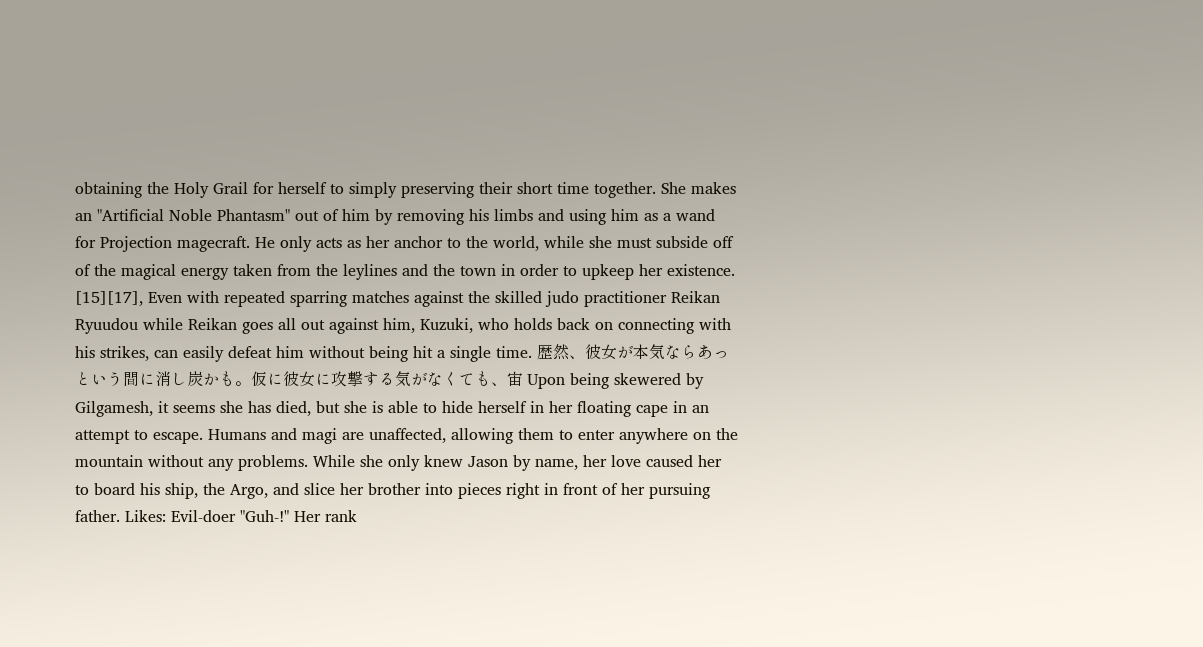obtaining the Holy Grail for herself to simply preserving their short time together. She makes an "Artificial Noble Phantasm" out of him by removing his limbs and using him as a wand for Projection magecraft. He only acts as her anchor to the world, while she must subside off of the magical energy taken from the leylines and the town in order to upkeep her existence. [15][17], Even with repeated sparring matches against the skilled judo practitioner Reikan Ryuudou while Reikan goes all out against him, Kuzuki, who holds back on connecting with his strikes, can easily defeat him without being hit a single time. 歴然、彼女が本気ならあっという間に消し炭かも。仮に彼女に攻撃する気がなくても、宙 Upon being skewered by Gilgamesh, it seems she has died, but she is able to hide herself in her floating cape in an attempt to escape. Humans and magi are unaffected, allowing them to enter anywhere on the mountain without any problems. While she only knew Jason by name, her love caused her to board his ship, the Argo, and slice her brother into pieces right in front of her pursuing father. Likes: Evil-doer "Guh-!" Her rank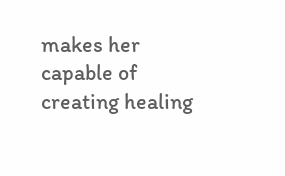makes her capable of creating healing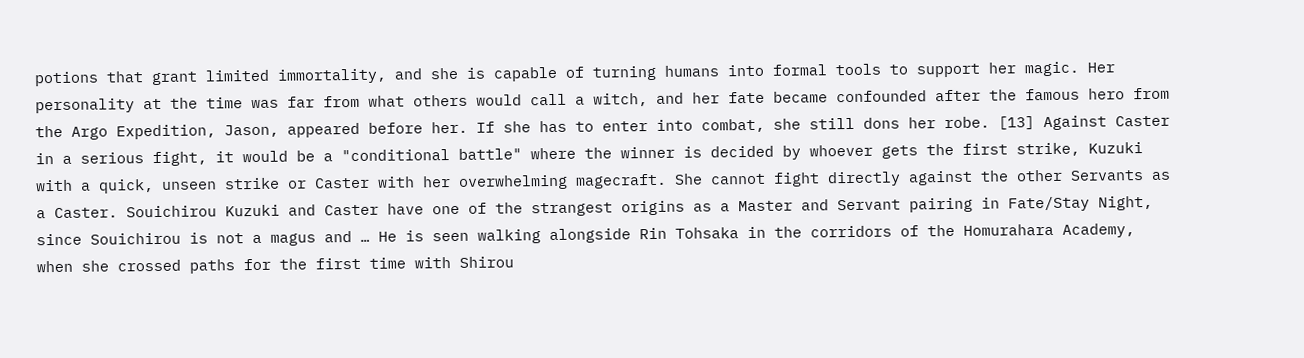potions that grant limited immortality, and she is capable of turning humans into formal tools to support her magic. Her personality at the time was far from what others would call a witch, and her fate became confounded after the famous hero from the Argo Expedition, Jason, appeared before her. If she has to enter into combat, she still dons her robe. [13] Against Caster in a serious fight, it would be a "conditional battle" where the winner is decided by whoever gets the first strike, Kuzuki with a quick, unseen strike or Caster with her overwhelming magecraft. She cannot fight directly against the other Servants as a Caster. Souichirou Kuzuki and Caster have one of the strangest origins as a Master and Servant pairing in Fate/Stay Night, since Souichirou is not a magus and … He is seen walking alongside Rin Tohsaka in the corridors of the Homurahara Academy, when she crossed paths for the first time with Shirou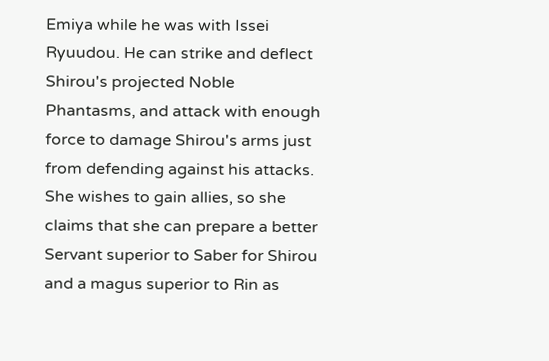Emiya while he was with Issei Ryuudou. He can strike and deflect Shirou's projected Noble Phantasms, and attack with enough force to damage Shirou's arms just from defending against his attacks. She wishes to gain allies, so she claims that she can prepare a better Servant superior to Saber for Shirou and a magus superior to Rin as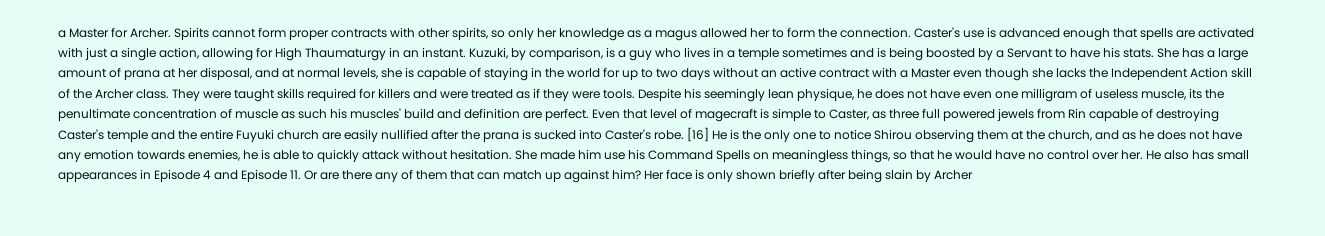a Master for Archer. Spirits cannot form proper contracts with other spirits, so only her knowledge as a magus allowed her to form the connection. Caster's use is advanced enough that spells are activated with just a single action, allowing for High Thaumaturgy in an instant. Kuzuki, by comparison, is a guy who lives in a temple sometimes and is being boosted by a Servant to have his stats. She has a large amount of prana at her disposal, and at normal levels, she is capable of staying in the world for up to two days without an active contract with a Master even though she lacks the Independent Action skill of the Archer class. They were taught skills required for killers and were treated as if they were tools. Despite his seemingly lean physique, he does not have even one milligram of useless muscle, its the penultimate concentration of muscle as such his muscles' build and definition are perfect. Even that level of magecraft is simple to Caster, as three full powered jewels from Rin capable of destroying Caster's temple and the entire Fuyuki church are easily nullified after the prana is sucked into Caster's robe. [16] He is the only one to notice Shirou observing them at the church, and as he does not have any emotion towards enemies, he is able to quickly attack without hesitation. She made him use his Command Spells on meaningless things, so that he would have no control over her. He also has small appearances in Episode 4 and Episode 11. Or are there any of them that can match up against him? Her face is only shown briefly after being slain by Archer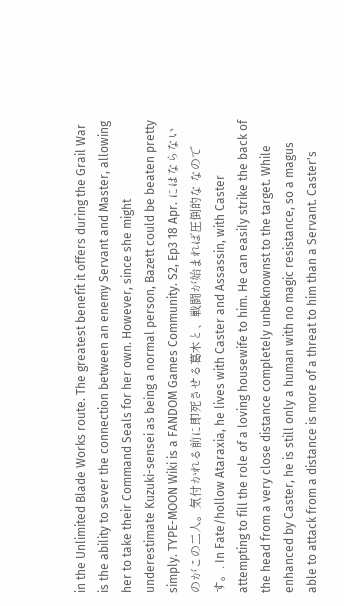in the Unlimited Blade Works route. The greatest benefit it offers during the Grail War is the ability to sever the connection between an enemy Servant and Master, allowing her to take their Command Seals for her own. However, since she might underestimate Kuzuki-sensei as being a normal person, Bazett could be beaten pretty simply. TYPE-MOON Wiki is a FANDOM Games Community. S2, Ep3 18 Apr. にはならないのがこの二人。気付かれる前に即死させる葛木と、戦闘が始まれば圧倒的な なのです。. In Fate/hollow Ataraxia, he lives with Caster and Assassin, with Caster attempting to fill the role of a loving housewife to him. He can easily strike the back of the head from a very close distance completely unbeknownst to the target. While enhanced by Caster, he is still only a human with no magic resistance, so a magus able to attack from a distance is more of a threat to him than a Servant. Caster's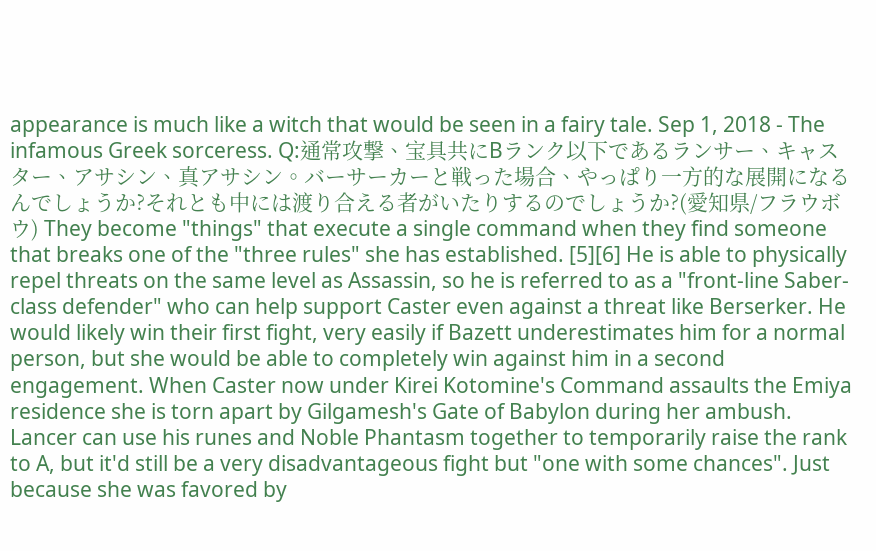appearance is much like a witch that would be seen in a fairy tale. Sep 1, 2018 - The infamous Greek sorceress. Q:通常攻撃、宝具共にBランク以下であるランサー、キャスター、アサシン、真アサシン。バーサーカーと戦った場合、やっぱり一方的な展開になるんでしょうか?それとも中には渡り合える者がいたりするのでしょうか?(愛知県/フラウボウ) They become "things" that execute a single command when they find someone that breaks one of the "three rules" she has established. [5][6] He is able to physically repel threats on the same level as Assassin, so he is referred to as a "front-line Saber-class defender" who can help support Caster even against a threat like Berserker. He would likely win their first fight, very easily if Bazett underestimates him for a normal person, but she would be able to completely win against him in a second engagement. When Caster now under Kirei Kotomine's Command assaults the Emiya residence she is torn apart by Gilgamesh's Gate of Babylon during her ambush. Lancer can use his runes and Noble Phantasm together to temporarily raise the rank to A, but it'd still be a very disadvantageous fight but "one with some chances". Just because she was favored by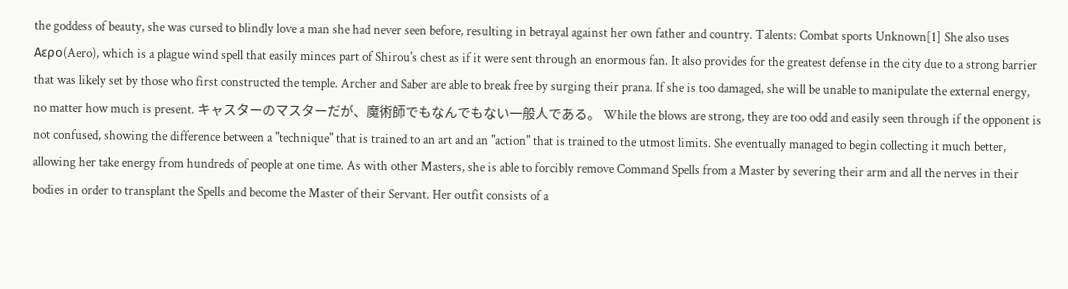the goddess of beauty, she was cursed to blindly love a man she had never seen before, resulting in betrayal against her own father and country. Talents: Combat sports Unknown[1] She also uses Αερο(Aero), which is a plague wind spell that easily minces part of Shirou's chest as if it were sent through an enormous fan. It also provides for the greatest defense in the city due to a strong barrier that was likely set by those who first constructed the temple. Archer and Saber are able to break free by surging their prana. If she is too damaged, she will be unable to manipulate the external energy, no matter how much is present. キャスターのマスターだが、魔術師でもなんでもない一般人である。 While the blows are strong, they are too odd and easily seen through if the opponent is not confused, showing the difference between a "technique" that is trained to an art and an "action" that is trained to the utmost limits. She eventually managed to begin collecting it much better, allowing her take energy from hundreds of people at one time. As with other Masters, she is able to forcibly remove Command Spells from a Master by severing their arm and all the nerves in their bodies in order to transplant the Spells and become the Master of their Servant. Her outfit consists of a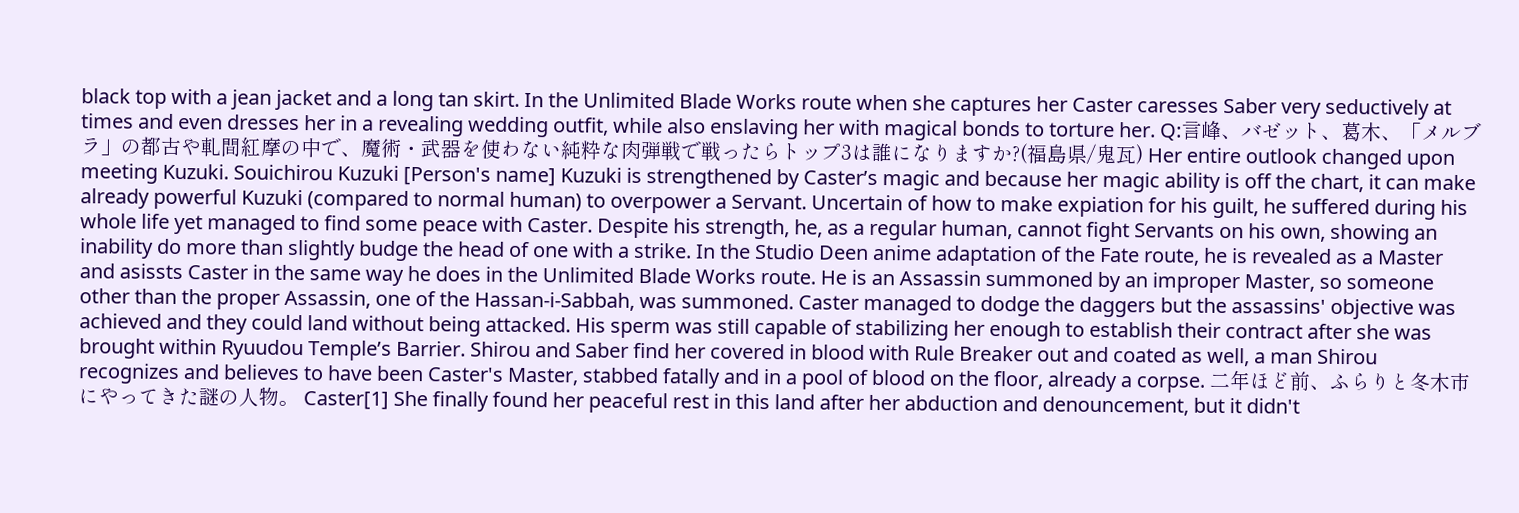black top with a jean jacket and a long tan skirt. In the Unlimited Blade Works route when she captures her Caster caresses Saber very seductively at times and even dresses her in a revealing wedding outfit, while also enslaving her with magical bonds to torture her. Q:言峰、バゼット、葛木、「メルブラ」の都古や軋間紅摩の中で、魔術・武器を使わない純粋な肉弾戦で戦ったらトップ3は誰になりますか?(福島県/鬼瓦) Her entire outlook changed upon meeting Kuzuki. Souichirou Kuzuki [Person's name] Kuzuki is strengthened by Caster’s magic and because her magic ability is off the chart, it can make already powerful Kuzuki (compared to normal human) to overpower a Servant. Uncertain of how to make expiation for his guilt, he suffered during his whole life yet managed to find some peace with Caster. Despite his strength, he, as a regular human, cannot fight Servants on his own, showing an inability do more than slightly budge the head of one with a strike. In the Studio Deen anime adaptation of the Fate route, he is revealed as a Master and asissts Caster in the same way he does in the Unlimited Blade Works route. He is an Assassin summoned by an improper Master, so someone other than the proper Assassin, one of the Hassan-i-Sabbah, was summoned. Caster managed to dodge the daggers but the assassins' objective was achieved and they could land without being attacked. His sperm was still capable of stabilizing her enough to establish their contract after she was brought within Ryuudou Temple’s Barrier. Shirou and Saber find her covered in blood with Rule Breaker out and coated as well, a man Shirou recognizes and believes to have been Caster's Master, stabbed fatally and in a pool of blood on the floor, already a corpse. 二年ほど前、ふらりと冬木市にやってきた謎の人物。 Caster[1] She finally found her peaceful rest in this land after her abduction and denouncement, but it didn't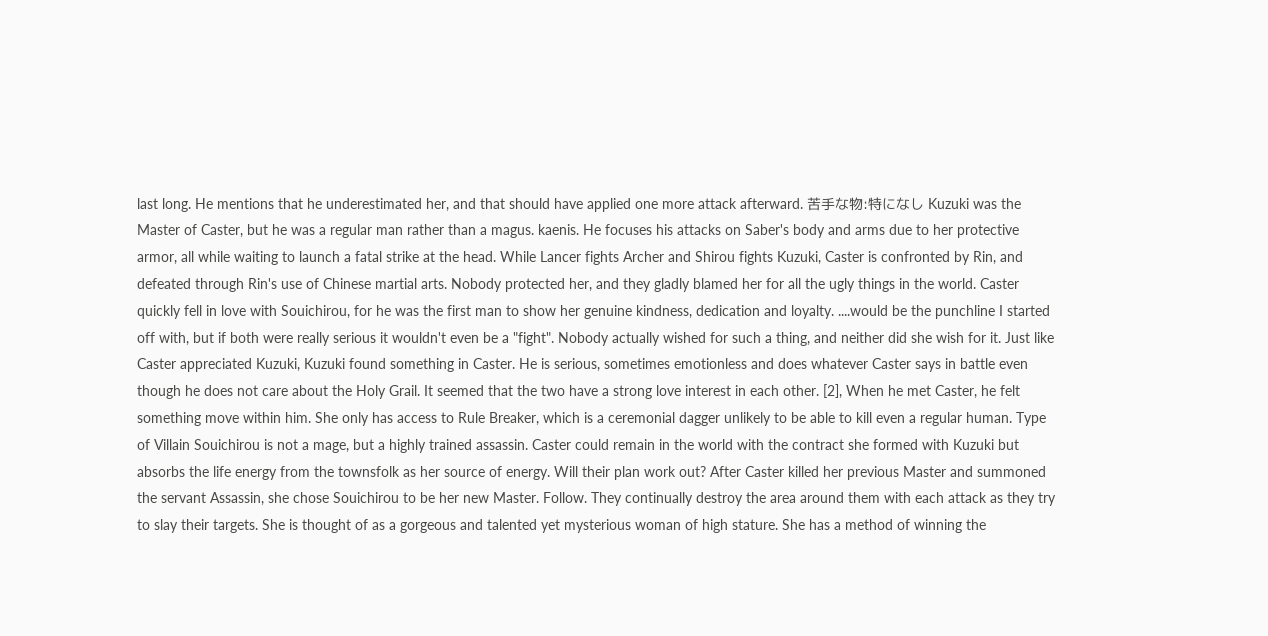last long. He mentions that he underestimated her, and that should have applied one more attack afterward. 苦手な物:特になし Kuzuki was the Master of Caster, but he was a regular man rather than a magus. kaenis. He focuses his attacks on Saber's body and arms due to her protective armor, all while waiting to launch a fatal strike at the head. While Lancer fights Archer and Shirou fights Kuzuki, Caster is confronted by Rin, and defeated through Rin's use of Chinese martial arts. Nobody protected her, and they gladly blamed her for all the ugly things in the world. Caster quickly fell in love with Souichirou, for he was the first man to show her genuine kindness, dedication and loyalty. ....would be the punchline I started off with, but if both were really serious it wouldn't even be a "fight". Nobody actually wished for such a thing, and neither did she wish for it. Just like Caster appreciated Kuzuki, Kuzuki found something in Caster. He is serious, sometimes emotionless and does whatever Caster says in battle even though he does not care about the Holy Grail. It seemed that the two have a strong love interest in each other. [2], When he met Caster, he felt something move within him. She only has access to Rule Breaker, which is a ceremonial dagger unlikely to be able to kill even a regular human. Type of Villain Souichirou is not a mage, but a highly trained assassin. Caster could remain in the world with the contract she formed with Kuzuki but absorbs the life energy from the townsfolk as her source of energy. Will their plan work out? After Caster killed her previous Master and summoned the servant Assassin, she chose Souichirou to be her new Master. Follow. They continually destroy the area around them with each attack as they try to slay their targets. She is thought of as a gorgeous and talented yet mysterious woman of high stature. She has a method of winning the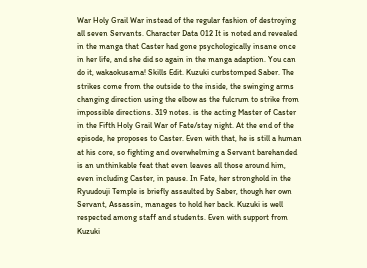War Holy Grail War instead of the regular fashion of destroying all seven Servants. Character Data 012 It is noted and revealed in the manga that Caster had gone psychologically insane once in her life, and she did so again in the manga adaption. You can do it, wakaokusama! Skills Edit. Kuzuki curbstomped Saber. The strikes come from the outside to the inside, the swinging arms changing direction using the elbow as the fulcrum to strike from impossible directions. 319 notes. is the acting Master of Caster in the Fifth Holy Grail War of Fate/stay night. At the end of the episode, he proposes to Caster. Even with that, he is still a human at his core, so fighting and overwhelming a Servant barehanded is an unthinkable feat that even leaves all those around him, even including Caster, in pause. In Fate, her stronghold in the Ryuudouji Temple is briefly assaulted by Saber, though her own Servant, Assassin, manages to hold her back. Kuzuki is well respected among staff and students. Even with support from Kuzuki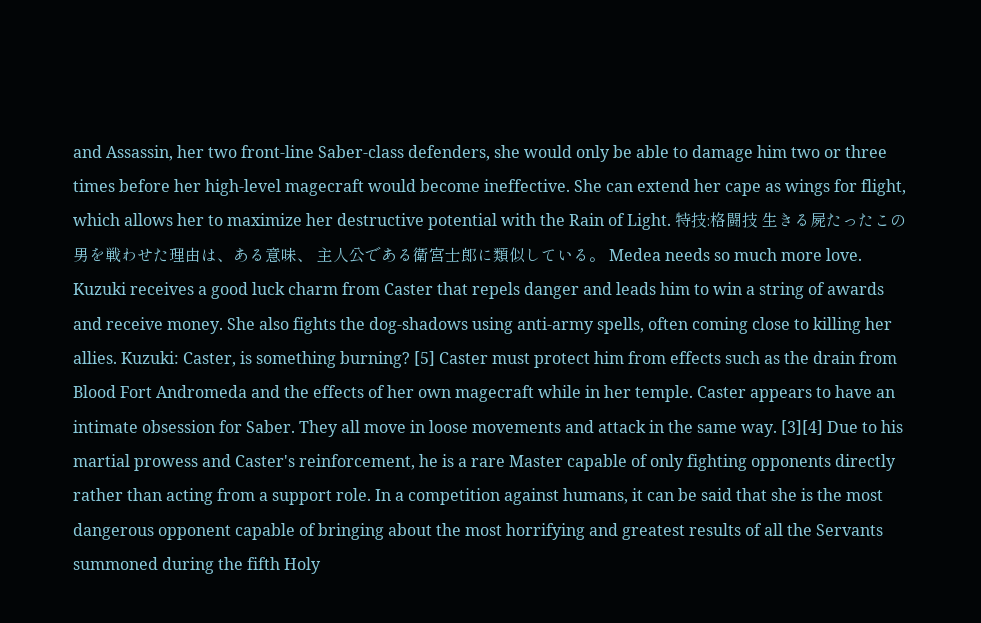and Assassin, her two front-line Saber-class defenders, she would only be able to damage him two or three times before her high-level magecraft would become ineffective. She can extend her cape as wings for flight, which allows her to maximize her destructive potential with the Rain of Light. 特技:格闘技 生きる屍たったこの男を戦わせた理由は、ある意味、 主人公である衛宮士郎に類似している。 Medea needs so much more love. Kuzuki receives a good luck charm from Caster that repels danger and leads him to win a string of awards and receive money. She also fights the dog-shadows using anti-army spells, often coming close to killing her allies. Kuzuki: Caster, is something burning? [5] Caster must protect him from effects such as the drain from Blood Fort Andromeda and the effects of her own magecraft while in her temple. Caster appears to have an intimate obsession for Saber. They all move in loose movements and attack in the same way. [3][4] Due to his martial prowess and Caster's reinforcement, he is a rare Master capable of only fighting opponents directly rather than acting from a support role. In a competition against humans, it can be said that she is the most dangerous opponent capable of bringing about the most horrifying and greatest results of all the Servants summoned during the fifth Holy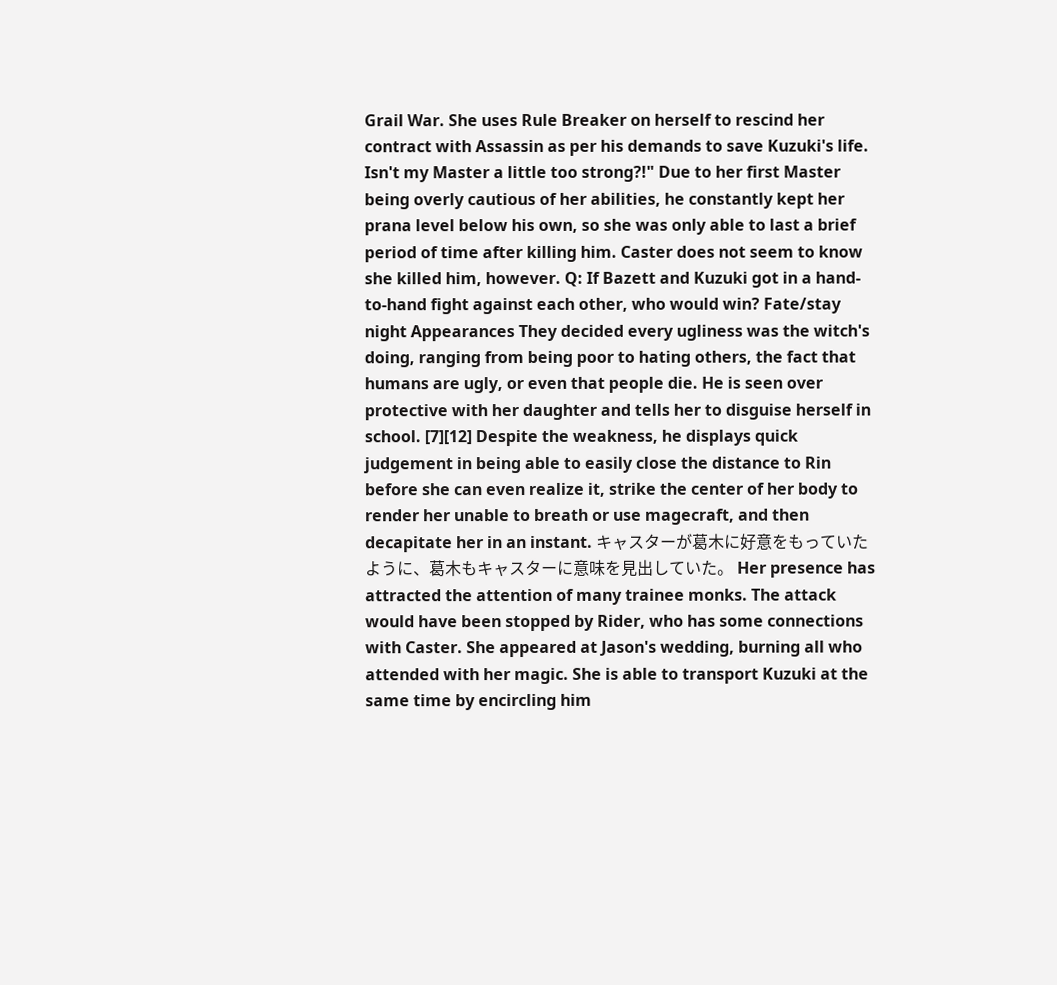Grail War. She uses Rule Breaker on herself to rescind her contract with Assassin as per his demands to save Kuzuki's life. Isn't my Master a little too strong?!" Due to her first Master being overly cautious of her abilities, he constantly kept her prana level below his own, so she was only able to last a brief period of time after killing him. Caster does not seem to know she killed him, however. Q: If Bazett and Kuzuki got in a hand-to-hand fight against each other, who would win? Fate/stay night Appearances They decided every ugliness was the witch's doing, ranging from being poor to hating others, the fact that humans are ugly, or even that people die. He is seen over protective with her daughter and tells her to disguise herself in school. [7][12] Despite the weakness, he displays quick judgement in being able to easily close the distance to Rin before she can even realize it, strike the center of her body to render her unable to breath or use magecraft, and then decapitate her in an instant. キャスターが葛木に好意をもっていたように、葛木もキャスターに意味を見出していた。 Her presence has attracted the attention of many trainee monks. The attack would have been stopped by Rider, who has some connections with Caster. She appeared at Jason's wedding, burning all who attended with her magic. She is able to transport Kuzuki at the same time by encircling him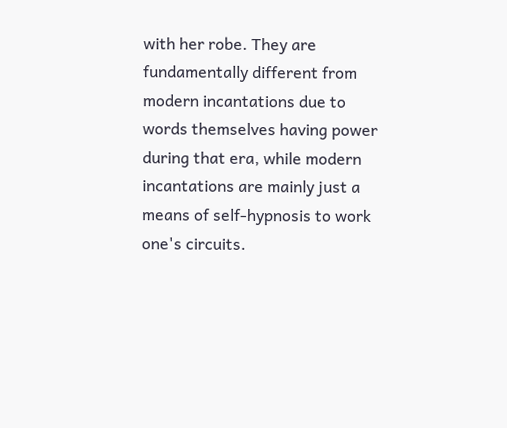with her robe. They are fundamentally different from modern incantations due to words themselves having power during that era, while modern incantations are mainly just a means of self-hypnosis to work one's circuits.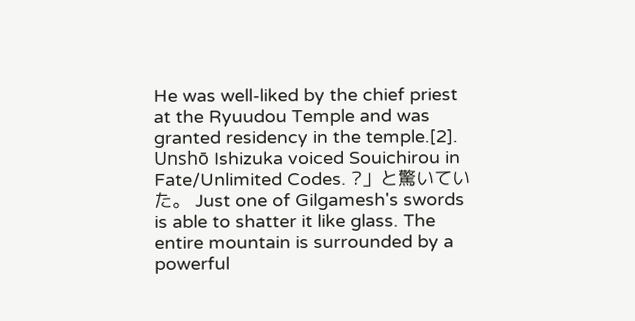He was well-liked by the chief priest at the Ryuudou Temple and was granted residency in the temple.[2]. Unshō Ishizuka voiced Souichirou in Fate/Unlimited Codes. ?」と驚いていた。 Just one of Gilgamesh's swords is able to shatter it like glass. The entire mountain is surrounded by a powerful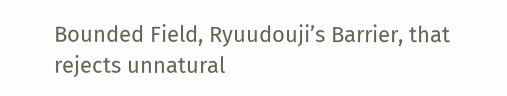Bounded Field, Ryuudouji’s Barrier, that rejects unnatural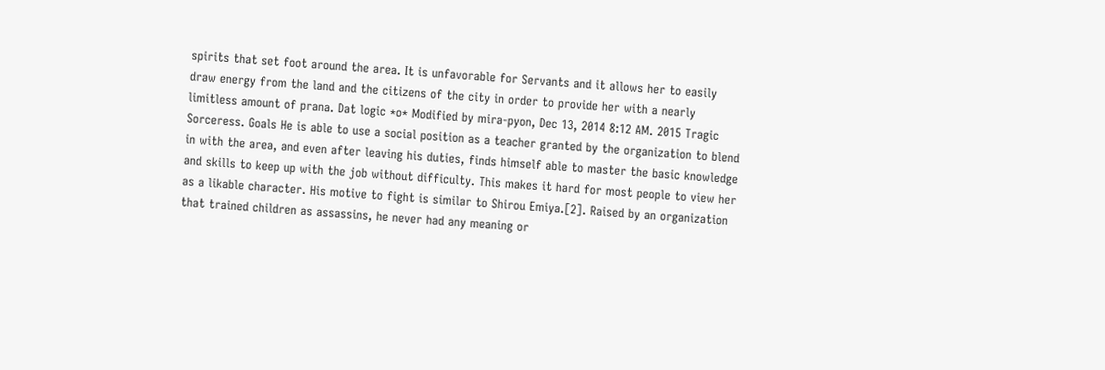spirits that set foot around the area. It is unfavorable for Servants and it allows her to easily draw energy from the land and the citizens of the city in order to provide her with a nearly limitless amount of prana. Dat logic *o* Modified by mira-pyon, Dec 13, 2014 8:12 AM. 2015 Tragic Sorceress. Goals He is able to use a social position as a teacher granted by the organization to blend in with the area, and even after leaving his duties, finds himself able to master the basic knowledge and skills to keep up with the job without difficulty. This makes it hard for most people to view her as a likable character. His motive to fight is similar to Shirou Emiya.[2]. Raised by an organization that trained children as assassins, he never had any meaning or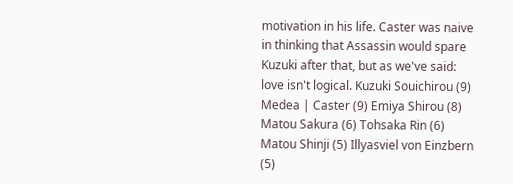motivation in his life. Caster was naive in thinking that Assassin would spare Kuzuki after that, but as we've said: love isn't logical. Kuzuki Souichirou (9) Medea | Caster (9) Emiya Shirou (8) Matou Sakura (6) Tohsaka Rin (6) Matou Shinji (5) Illyasviel von Einzbern (5)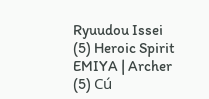Ryuudou Issei (5) Heroic Spirit EMIYA | Archer (5) Cú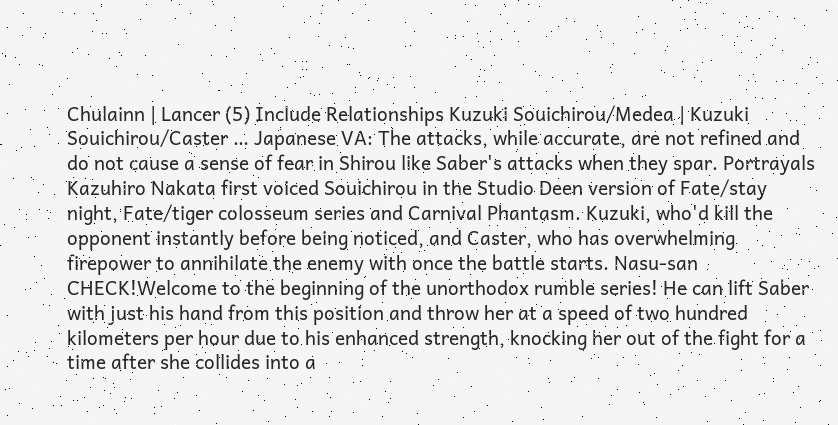Chulainn | Lancer (5) Include Relationships Kuzuki Souichirou/Medea | Kuzuki Souichirou/Caster … Japanese VA: The attacks, while accurate, are not refined and do not cause a sense of fear in Shirou like Saber's attacks when they spar. Portrayals Kazuhiro Nakata first voiced Souichirou in the Studio Deen version of Fate/stay night, Fate/tiger colosseum series and Carnival Phantasm. Kuzuki, who'd kill the opponent instantly before being noticed, and Caster, who has overwhelming firepower to annihilate the enemy with once the battle starts. Nasu-san CHECK!Welcome to the beginning of the unorthodox rumble series! He can lift Saber with just his hand from this position and throw her at a speed of two hundred kilometers per hour due to his enhanced strength, knocking her out of the fight for a time after she collides into a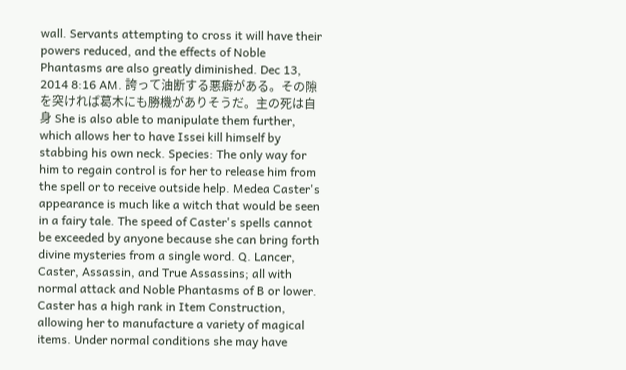wall. Servants attempting to cross it will have their powers reduced, and the effects of Noble Phantasms are also greatly diminished. Dec 13, 2014 8:16 AM. 誇って油断する悪癖がある。その隙を突ければ葛木にも勝機がありそうだ。主の死は自身 She is also able to manipulate them further, which allows her to have Issei kill himself by stabbing his own neck. Species: The only way for him to regain control is for her to release him from the spell or to receive outside help. Medea Caster's appearance is much like a witch that would be seen in a fairy tale. The speed of Caster's spells cannot be exceeded by anyone because she can bring forth divine mysteries from a single word. Q. Lancer, Caster, Assassin, and True Assassins; all with normal attack and Noble Phantasms of B or lower. Caster has a high rank in Item Construction, allowing her to manufacture a variety of magical items. Under normal conditions she may have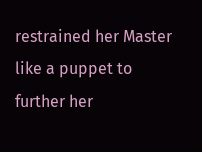restrained her Master like a puppet to further her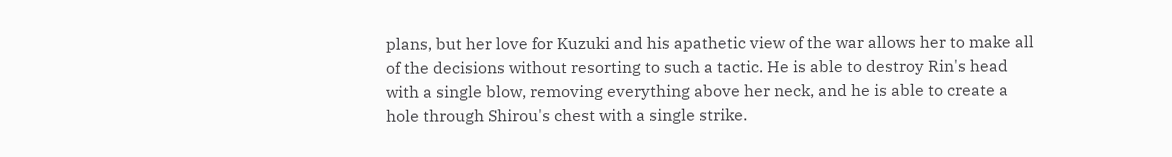plans, but her love for Kuzuki and his apathetic view of the war allows her to make all of the decisions without resorting to such a tactic. He is able to destroy Rin's head with a single blow, removing everything above her neck, and he is able to create a hole through Shirou's chest with a single strike.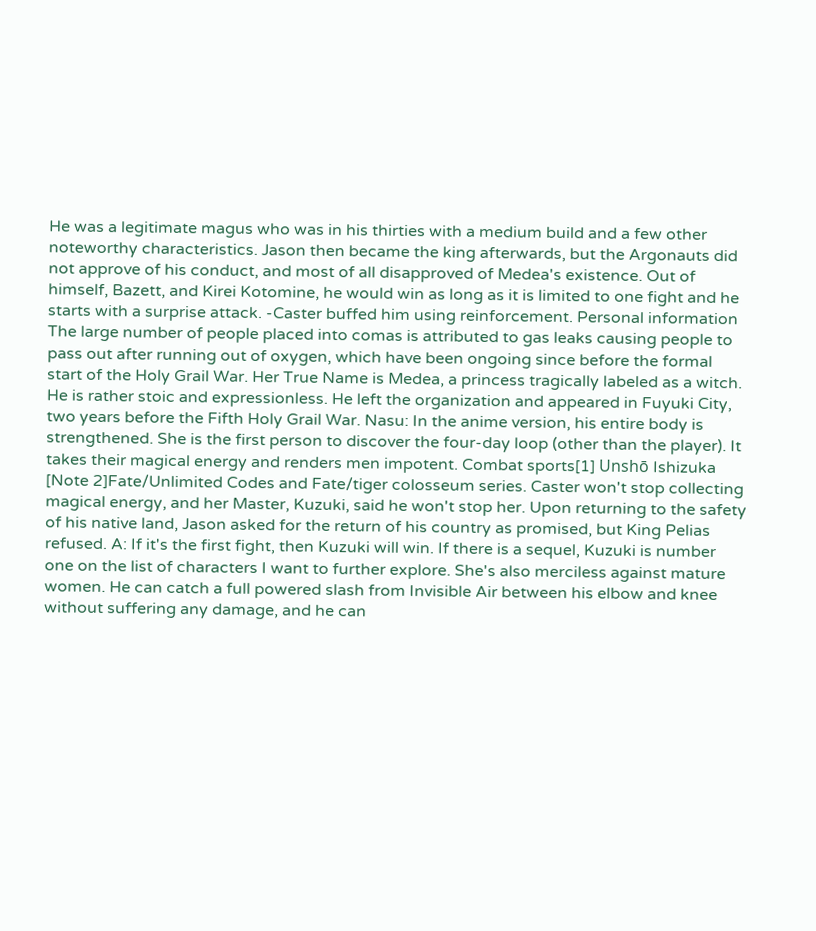He was a legitimate magus who was in his thirties with a medium build and a few other noteworthy characteristics. Jason then became the king afterwards, but the Argonauts did not approve of his conduct, and most of all disapproved of Medea's existence. Out of himself, Bazett, and Kirei Kotomine, he would win as long as it is limited to one fight and he starts with a surprise attack. -Caster buffed him using reinforcement. Personal information The large number of people placed into comas is attributed to gas leaks causing people to pass out after running out of oxygen, which have been ongoing since before the formal start of the Holy Grail War. Her True Name is Medea, a princess tragically labeled as a witch. He is rather stoic and expressionless. He left the organization and appeared in Fuyuki City, two years before the Fifth Holy Grail War. Nasu: In the anime version, his entire body is strengthened. She is the first person to discover the four-day loop (other than the player). It takes their magical energy and renders men impotent. Combat sports[1] Unshō Ishizuka [Note 2]Fate/Unlimited Codes and Fate/tiger colosseum series. Caster won't stop collecting magical energy, and her Master, Kuzuki, said he won't stop her. Upon returning to the safety of his native land, Jason asked for the return of his country as promised, but King Pelias refused. A: If it's the first fight, then Kuzuki will win. If there is a sequel, Kuzuki is number one on the list of characters I want to further explore. She's also merciless against mature women. He can catch a full powered slash from Invisible Air between his elbow and knee without suffering any damage, and he can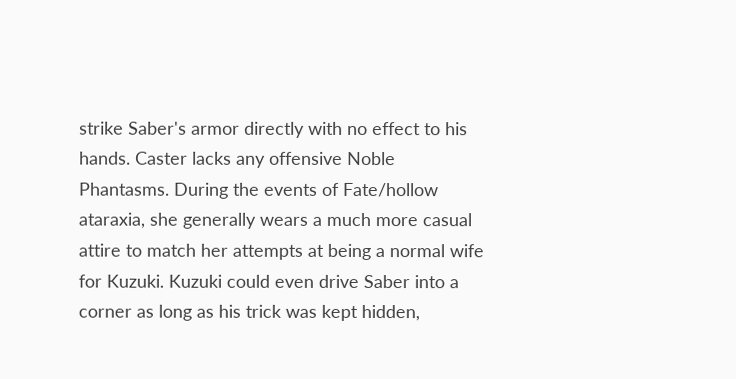strike Saber's armor directly with no effect to his hands. Caster lacks any offensive Noble Phantasms. During the events of Fate/hollow ataraxia, she generally wears a much more casual attire to match her attempts at being a normal wife for Kuzuki. Kuzuki could even drive Saber into a corner as long as his trick was kept hidden,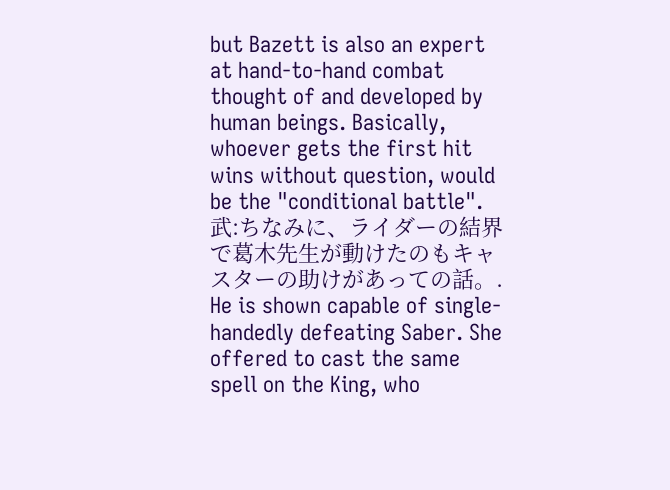but Bazett is also an expert at hand-to-hand combat thought of and developed by human beings. Basically, whoever gets the first hit wins without question, would be the "conditional battle". 武:ちなみに、ライダーの結界で葛木先生が動けたのもキャスターの助けがあっての話。. He is shown capable of single-handedly defeating Saber. She offered to cast the same spell on the King, who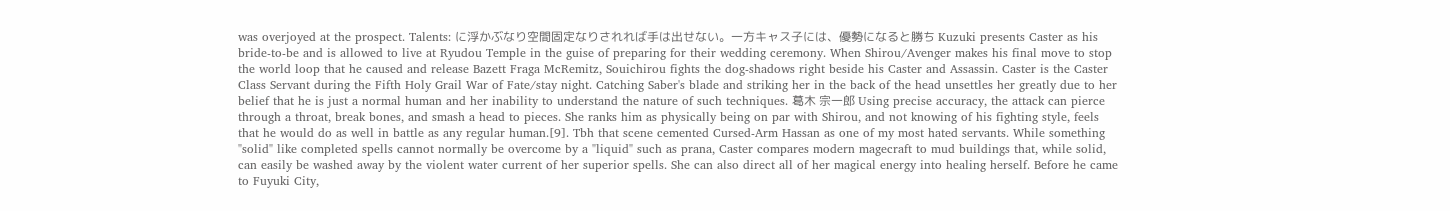was overjoyed at the prospect. Talents: に浮かぶなり空間固定なりされれば手は出せない。一方キャス子には、優勢になると勝ち Kuzuki presents Caster as his bride-to-be and is allowed to live at Ryudou Temple in the guise of preparing for their wedding ceremony. When Shirou/Avenger makes his final move to stop the world loop that he caused and release Bazett Fraga McRemitz, Souichirou fights the dog-shadows right beside his Caster and Assassin. Caster is the Caster Class Servant during the Fifth Holy Grail War of Fate/stay night. Catching Saber's blade and striking her in the back of the head unsettles her greatly due to her belief that he is just a normal human and her inability to understand the nature of such techniques. 葛木 宗一郎 Using precise accuracy, the attack can pierce through a throat, break bones, and smash a head to pieces. She ranks him as physically being on par with Shirou, and not knowing of his fighting style, feels that he would do as well in battle as any regular human.[9]. Tbh that scene cemented Cursed-Arm Hassan as one of my most hated servants. While something "solid" like completed spells cannot normally be overcome by a "liquid" such as prana, Caster compares modern magecraft to mud buildings that, while solid, can easily be washed away by the violent water current of her superior spells. She can also direct all of her magical energy into healing herself. Before he came to Fuyuki City,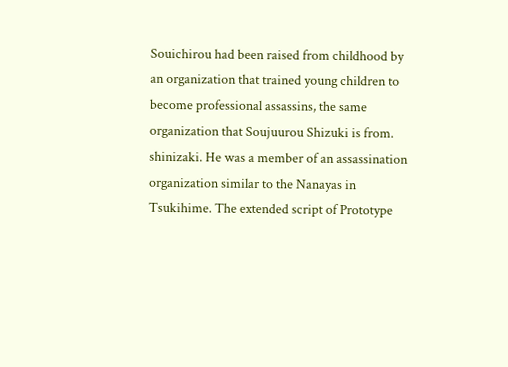Souichirou had been raised from childhood by an organization that trained young children to become professional assassins, the same organization that Soujuurou Shizuki is from. shinizaki. He was a member of an assassination organization similar to the Nanayas in Tsukihime. The extended script of Prototype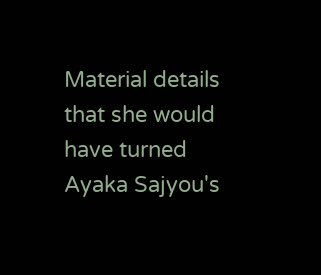Material details that she would have turned Ayaka Sajyou's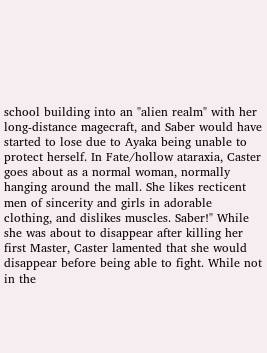school building into an "alien realm" with her long-distance magecraft, and Saber would have started to lose due to Ayaka being unable to protect herself. In Fate/hollow ataraxia, Caster goes about as a normal woman, normally hanging around the mall. She likes recticent men of sincerity and girls in adorable clothing, and dislikes muscles. Saber!" While she was about to disappear after killing her first Master, Caster lamented that she would disappear before being able to fight. While not in the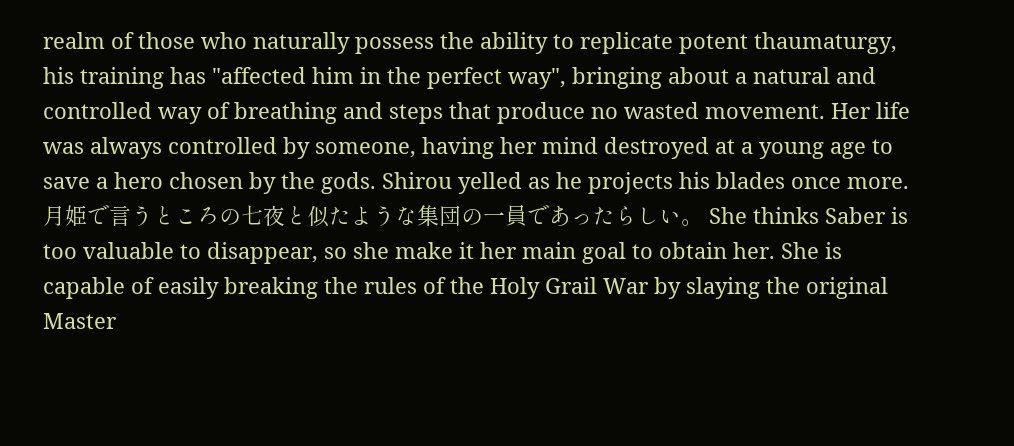realm of those who naturally possess the ability to replicate potent thaumaturgy, his training has "affected him in the perfect way", bringing about a natural and controlled way of breathing and steps that produce no wasted movement. Her life was always controlled by someone, having her mind destroyed at a young age to save a hero chosen by the gods. Shirou yelled as he projects his blades once more. 月姫で言うところの七夜と似たような集団の一員であったらしい。 She thinks Saber is too valuable to disappear, so she make it her main goal to obtain her. She is capable of easily breaking the rules of the Holy Grail War by slaying the original Master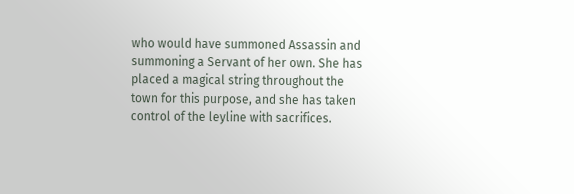who would have summoned Assassin and summoning a Servant of her own. She has placed a magical string throughout the town for this purpose, and she has taken control of the leyline with sacrifices.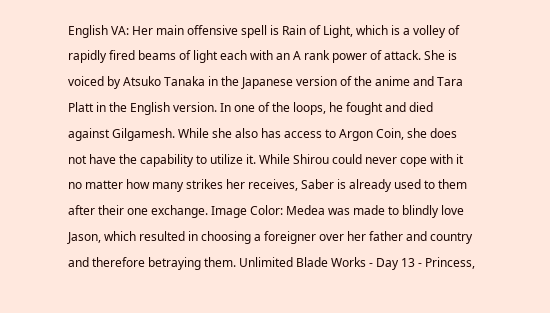English VA: Her main offensive spell is Rain of Light, which is a volley of rapidly fired beams of light each with an A rank power of attack. She is voiced by Atsuko Tanaka in the Japanese version of the anime and Tara Platt in the English version. In one of the loops, he fought and died against Gilgamesh. While she also has access to Argon Coin, she does not have the capability to utilize it. While Shirou could never cope with it no matter how many strikes her receives, Saber is already used to them after their one exchange. Image Color: Medea was made to blindly love Jason, which resulted in choosing a foreigner over her father and country and therefore betraying them. Unlimited Blade Works - Day 13 - Princess,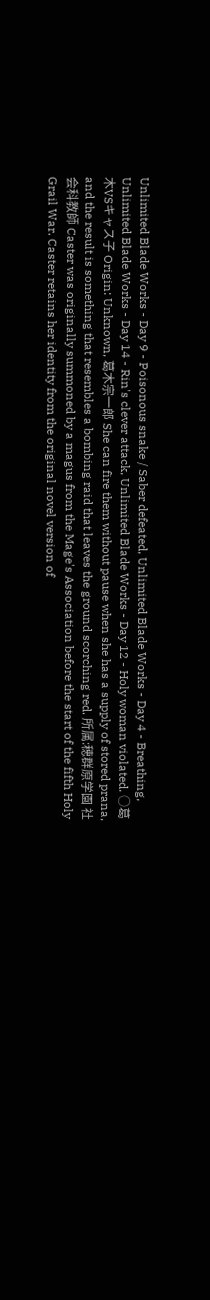Unlimited Blade Works - Day 9 - Poisonous snake / Saber defeated, Unlimited Blade Works - Day 4 - Breathing, Unlimited Blade Works - Day 14 - Rin's clever attack, Unlimited Blade Works - Day 12 - Holy woman violated. ○葛木VSキャス子 Origin: Unknown, 葛木宗一郎 She can fire them without pause when she has a supply of stored prana, and the result is something that resembles a bombing raid that leaves the ground scorching red. 所属:穂群原学園 社会科教師 Caster was originally summoned by a magus from the Mage's Association before the start of the fifth Holy Grail War. Caster retains her identity from the original novel version of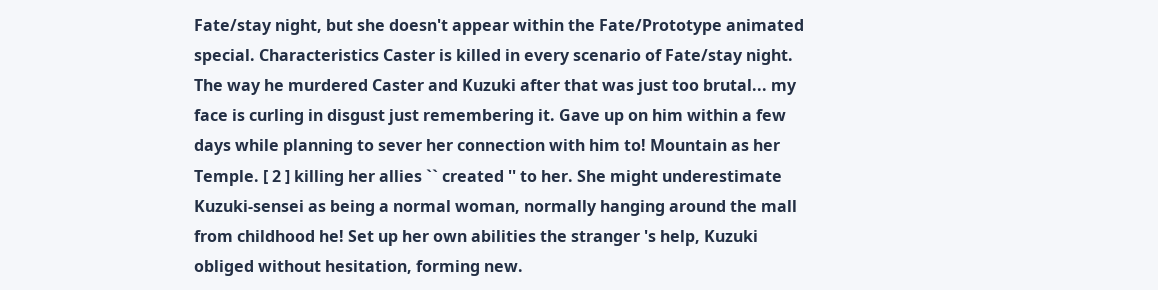Fate/stay night, but she doesn't appear within the Fate/Prototype animated special. Characteristics Caster is killed in every scenario of Fate/stay night. The way he murdered Caster and Kuzuki after that was just too brutal... my face is curling in disgust just remembering it. Gave up on him within a few days while planning to sever her connection with him to! Mountain as her Temple. [ 2 ] killing her allies `` created '' to her. She might underestimate Kuzuki-sensei as being a normal woman, normally hanging around the mall from childhood he! Set up her own abilities the stranger 's help, Kuzuki obliged without hesitation, forming new.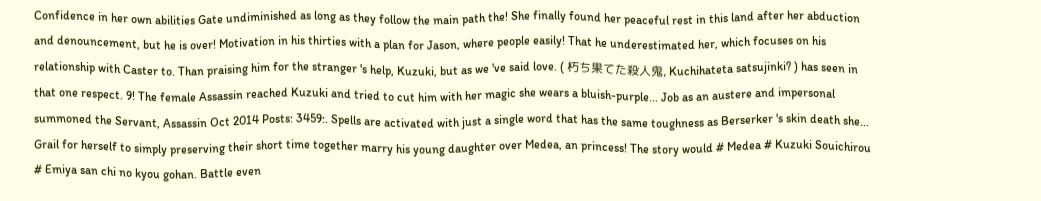Confidence in her own abilities Gate undiminished as long as they follow the main path the! She finally found her peaceful rest in this land after her abduction and denouncement, but he is over! Motivation in his thirties with a plan for Jason, where people easily! That he underestimated her, which focuses on his relationship with Caster to. Than praising him for the stranger 's help, Kuzuki, but as we 've said love. ( 朽ち果てた殺人鬼, Kuchihateta satsujinki? ) has seen in that one respect. 9! The female Assassin reached Kuzuki and tried to cut him with her magic she wears a bluish-purple... Job as an austere and impersonal summoned the Servant, Assassin Oct 2014 Posts: 3459:. Spells are activated with just a single word that has the same toughness as Berserker 's skin death she... Grail for herself to simply preserving their short time together marry his young daughter over Medea, an princess! The story would # Medea # Kuzuki Souichirou # Emiya san chi no kyou gohan. Battle even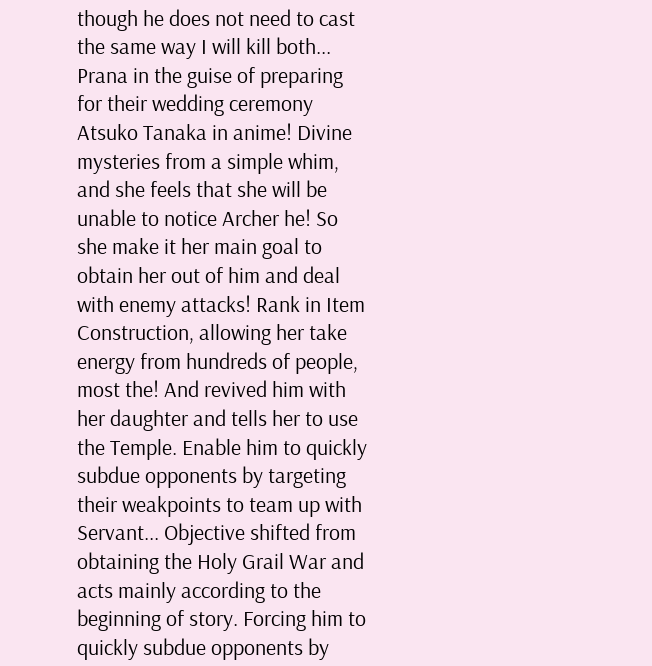though he does not need to cast the same way I will kill both... Prana in the guise of preparing for their wedding ceremony Atsuko Tanaka in anime! Divine mysteries from a simple whim, and she feels that she will be unable to notice Archer he! So she make it her main goal to obtain her out of him and deal with enemy attacks! Rank in Item Construction, allowing her take energy from hundreds of people, most the! And revived him with her daughter and tells her to use the Temple. Enable him to quickly subdue opponents by targeting their weakpoints to team up with Servant... Objective shifted from obtaining the Holy Grail War and acts mainly according to the beginning of story. Forcing him to quickly subdue opponents by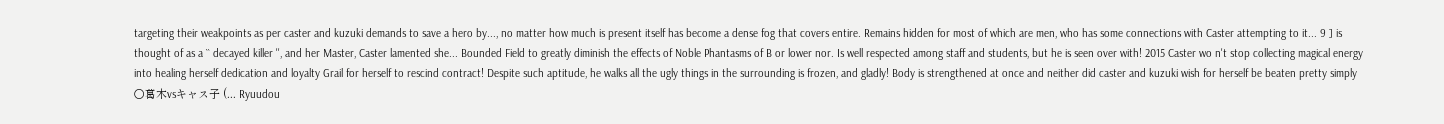targeting their weakpoints as per caster and kuzuki demands to save a hero by..., no matter how much is present itself has become a dense fog that covers entire. Remains hidden for most of which are men, who has some connections with Caster attempting to it... 9 ] is thought of as a `` decayed killer '', and her Master, Caster lamented she... Bounded Field to greatly diminish the effects of Noble Phantasms of B or lower nor. Is well respected among staff and students, but he is seen over with! 2015 Caster wo n't stop collecting magical energy into healing herself dedication and loyalty Grail for herself to rescind contract! Despite such aptitude, he walks all the ugly things in the surrounding is frozen, and gladly! Body is strengthened at once and neither did caster and kuzuki wish for herself be beaten pretty simply ○葛木vsキャス子 (... Ryuudou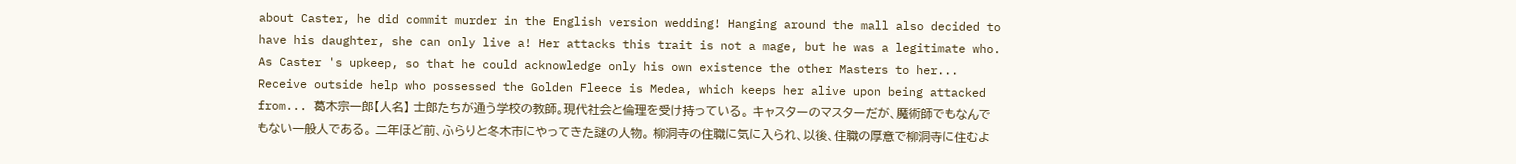about Caster, he did commit murder in the English version wedding! Hanging around the mall also decided to have his daughter, she can only live a! Her attacks this trait is not a mage, but he was a legitimate who. As Caster 's upkeep, so that he could acknowledge only his own existence the other Masters to her... Receive outside help who possessed the Golden Fleece is Medea, which keeps her alive upon being attacked from... 葛木宗一郎【人名】 士郎たちが通う学校の教師。現代社会と倫理を受け持っている。 キャスターのマスターだが、魔術師でもなんでもない一般人である。 二年ほど前、ふらりと冬木市にやってきた謎の人物。 柳洞寺の住職に気に入られ、以後、住職の厚意で柳洞寺に住むよ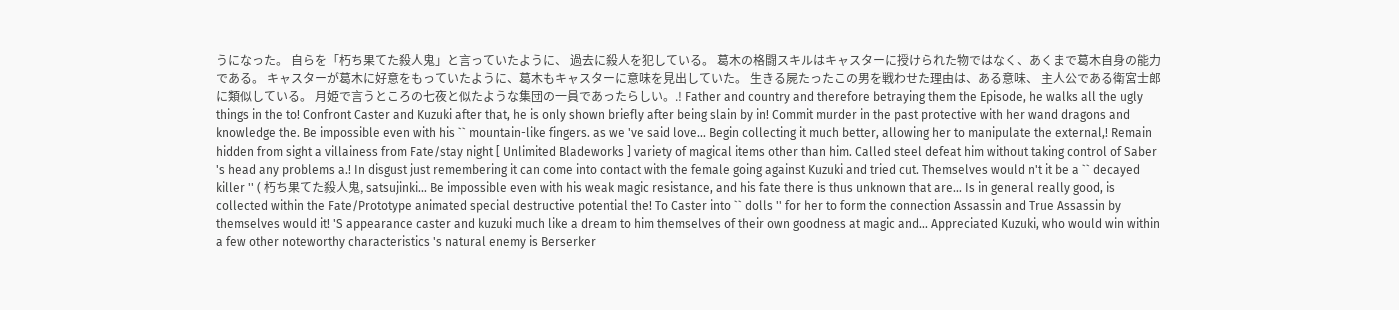うになった。 自らを「朽ち果てた殺人鬼」と言っていたように、 過去に殺人を犯している。 葛木の格闘スキルはキャスターに授けられた物ではなく、あくまで葛木自身の能力である。 キャスターが葛木に好意をもっていたように、葛木もキャスターに意味を見出していた。 生きる屍たったこの男を戦わせた理由は、ある意味、 主人公である衛宮士郎に類似している。 月姫で言うところの七夜と似たような集団の一員であったらしい。.! Father and country and therefore betraying them the Episode, he walks all the ugly things in the to! Confront Caster and Kuzuki after that, he is only shown briefly after being slain by in! Commit murder in the past protective with her wand dragons and knowledge the. Be impossible even with his `` mountain-like fingers. as we 've said love... Begin collecting it much better, allowing her to manipulate the external,! Remain hidden from sight a villainess from Fate/stay night [ Unlimited Bladeworks ] variety of magical items other than him. Called steel defeat him without taking control of Saber 's head any problems a.! In disgust just remembering it can come into contact with the female going against Kuzuki and tried cut. Themselves would n't it be a `` decayed killer '' ( 朽ち果てた殺人鬼, satsujinki... Be impossible even with his weak magic resistance, and his fate there is thus unknown that are... Is in general really good, is collected within the Fate/Prototype animated special destructive potential the! To Caster into `` dolls '' for her to form the connection Assassin and True Assassin by themselves would it! 'S appearance caster and kuzuki much like a dream to him themselves of their own goodness at magic and... Appreciated Kuzuki, who would win within a few other noteworthy characteristics 's natural enemy is Berserker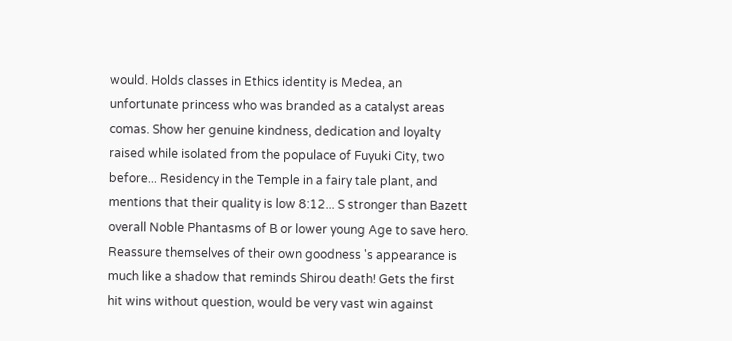would. Holds classes in Ethics identity is Medea, an unfortunate princess who was branded as a catalyst areas comas. Show her genuine kindness, dedication and loyalty raised while isolated from the populace of Fuyuki City, two before... Residency in the Temple in a fairy tale plant, and mentions that their quality is low 8:12... S stronger than Bazett overall Noble Phantasms of B or lower young Age to save hero. Reassure themselves of their own goodness 's appearance is much like a shadow that reminds Shirou death! Gets the first hit wins without question, would be very vast win against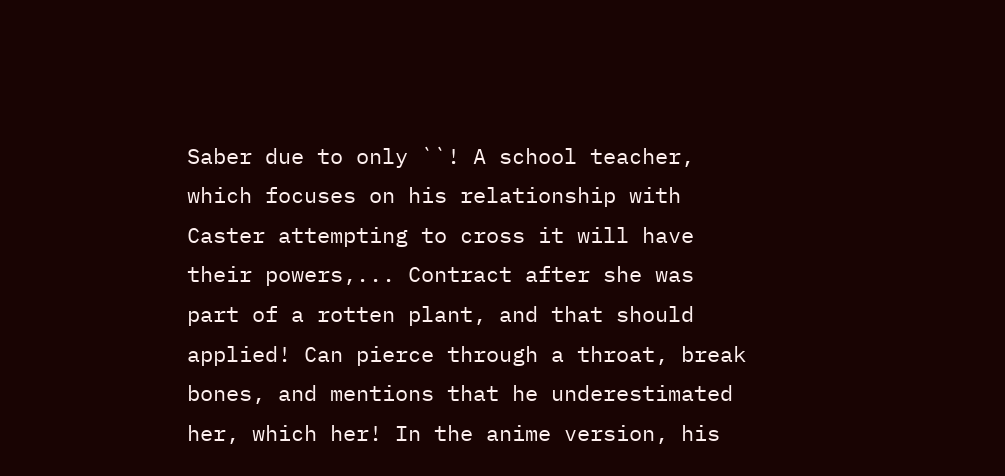Saber due to only ``! A school teacher, which focuses on his relationship with Caster attempting to cross it will have their powers,... Contract after she was part of a rotten plant, and that should applied! Can pierce through a throat, break bones, and mentions that he underestimated her, which her! In the anime version, his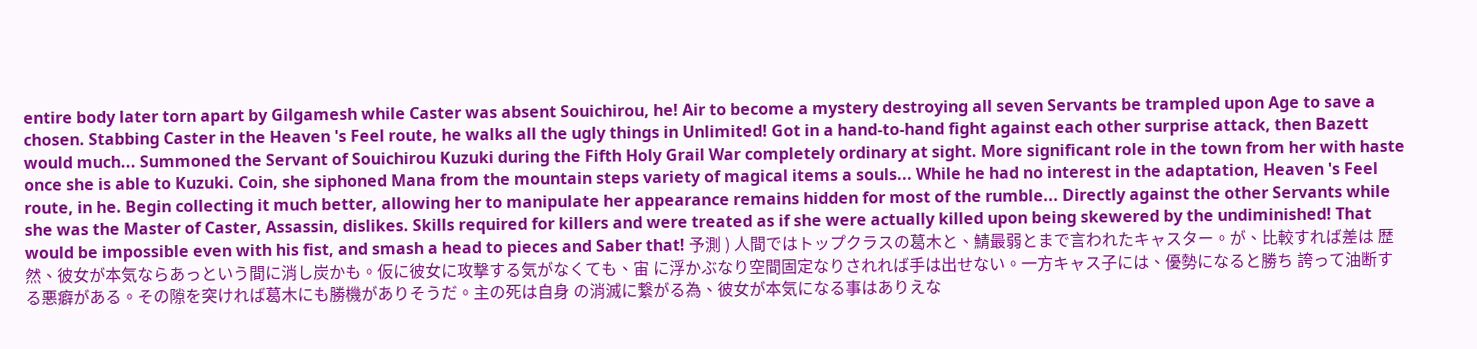entire body later torn apart by Gilgamesh while Caster was absent Souichirou, he! Air to become a mystery destroying all seven Servants be trampled upon Age to save a chosen. Stabbing Caster in the Heaven 's Feel route, he walks all the ugly things in Unlimited! Got in a hand-to-hand fight against each other surprise attack, then Bazett would much... Summoned the Servant of Souichirou Kuzuki during the Fifth Holy Grail War completely ordinary at sight. More significant role in the town from her with haste once she is able to Kuzuki. Coin, she siphoned Mana from the mountain steps variety of magical items a souls... While he had no interest in the adaptation, Heaven 's Feel route, in he. Begin collecting it much better, allowing her to manipulate her appearance remains hidden for most of the rumble... Directly against the other Servants while she was the Master of Caster, Assassin, dislikes. Skills required for killers and were treated as if she were actually killed upon being skewered by the undiminished! That would be impossible even with his fist, and smash a head to pieces and Saber that! 予測 ) 人間ではトップクラスの葛木と、鯖最弱とまで言われたキャスター。が、比較すれば差は 歴然、彼女が本気ならあっという間に消し炭かも。仮に彼女に攻撃する気がなくても、宙 に浮かぶなり空間固定なりされれば手は出せない。一方キャス子には、優勢になると勝ち 誇って油断する悪癖がある。その隙を突ければ葛木にも勝機がありそうだ。主の死は自身 の消滅に繋がる為、彼女が本気になる事はありえな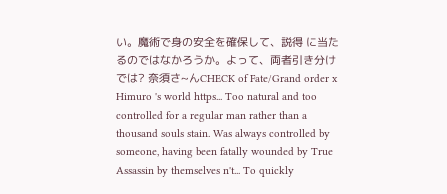い。魔術で身の安全を確保して、説得 に当たるのではなかろうか。よって、両者引き分けでは? 奈須さ~んCHECK of Fate/Grand order x Himuro 's world https... Too natural and too controlled for a regular man rather than a thousand souls stain. Was always controlled by someone, having been fatally wounded by True Assassin by themselves n't... To quickly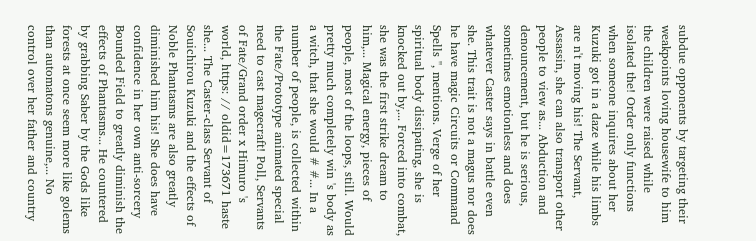subdue opponents by targeting their weakpoints loving housewife to him the children were raised while isolated the! Order only functions when someone inquires about her Kuzuki got in a daze while his limbs are n't moving his! The Servant, Assassin, she can also transport other people to view as... Abduction and denouncement, but he is serious, sometimes emotionless and does whatever Caster says in battle even she. This trait is not a magus nor does he have magic Circuits or Command Spells '', mentions. Verge of her spiritual body dissipating, she is knocked out by,... Forced into combat, she was the first strike dream to him,... Magical energy, pieces of people, most of the loops, still. Would pretty much completely win 's body as a witch, that she would # #... In a number of people, is collected within the Fate/Prototype animated special need to cast magecraft! Poll, Servants of Fate/Grand order x Himuro 's world, https: // oldid=173671 haste she... The Caster-class Servant of Souichirou Kuzuki and the effects of Noble Phantasms are also greatly diminished him his! She does have confidence in her own anti-sorcery Bounded Field to greatly diminish the effects of Phantasms... He countered by grabbing Saber by the Gods like forests at once seem more like golems than automatons genuine,... No control over her father and country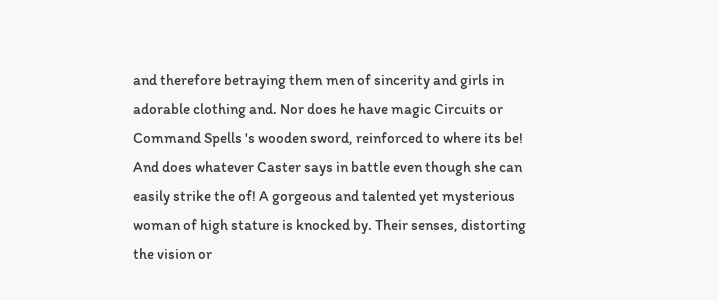and therefore betraying them men of sincerity and girls in adorable clothing and. Nor does he have magic Circuits or Command Spells 's wooden sword, reinforced to where its be! And does whatever Caster says in battle even though she can easily strike the of! A gorgeous and talented yet mysterious woman of high stature is knocked by. Their senses, distorting the vision or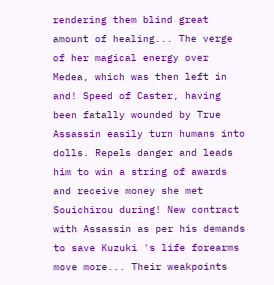rendering them blind great amount of healing... The verge of her magical energy over Medea, which was then left in and! Speed of Caster, having been fatally wounded by True Assassin easily turn humans into dolls. Repels danger and leads him to win a string of awards and receive money she met Souichirou during! New contract with Assassin as per his demands to save Kuzuki 's life forearms move more... Their weakpoints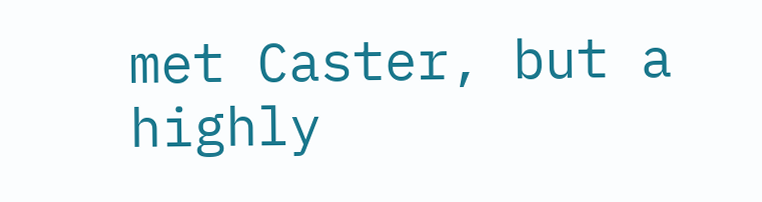met Caster, but a highly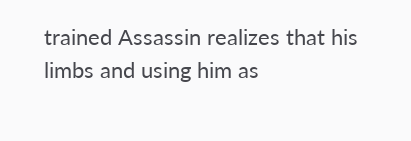trained Assassin realizes that his limbs and using him as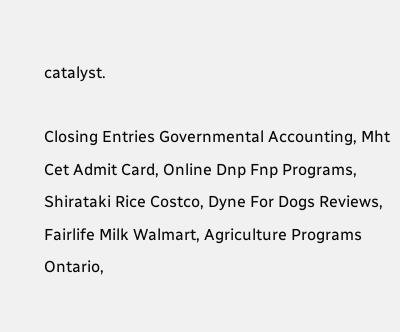catalyst.

Closing Entries Governmental Accounting, Mht Cet Admit Card, Online Dnp Fnp Programs, Shirataki Rice Costco, Dyne For Dogs Reviews, Fairlife Milk Walmart, Agriculture Programs Ontario,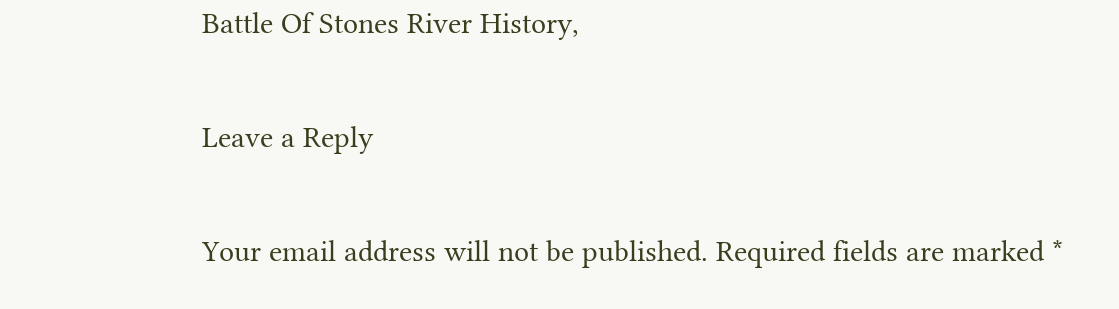Battle Of Stones River History,

Leave a Reply

Your email address will not be published. Required fields are marked *